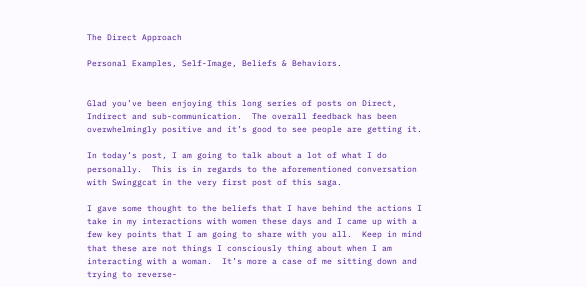The Direct Approach

Personal Examples, Self-Image, Beliefs & Behaviors.


Glad you’ve been enjoying this long series of posts on Direct, Indirect and sub-communication.  The overall feedback has been overwhelmingly positive and it’s good to see people are getting it.

In today’s post, I am going to talk about a lot of what I do personally.  This is in regards to the aforementioned conversation with Swinggcat in the very first post of this saga.

I gave some thought to the beliefs that I have behind the actions I take in my interactions with women these days and I came up with a few key points that I am going to share with you all.  Keep in mind that these are not things I consciously thing about when I am interacting with a woman.  It’s more a case of me sitting down and trying to reverse-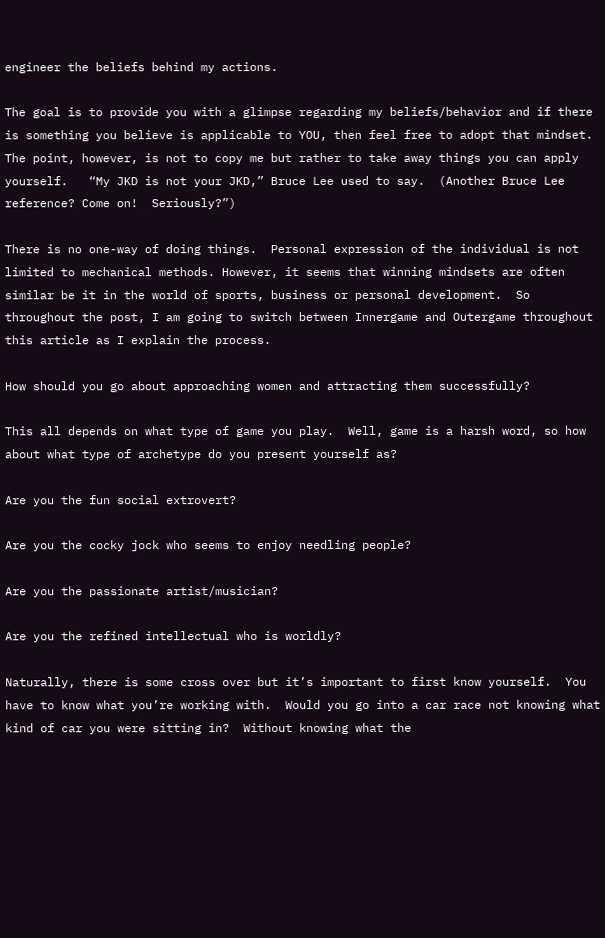engineer the beliefs behind my actions.

The goal is to provide you with a glimpse regarding my beliefs/behavior and if there is something you believe is applicable to YOU, then feel free to adopt that mindset.  The point, however, is not to copy me but rather to take away things you can apply yourself.   “My JKD is not your JKD,” Bruce Lee used to say.  (Another Bruce Lee reference? Come on!  Seriously?”)

There is no one-way of doing things.  Personal expression of the individual is not limited to mechanical methods. However, it seems that winning mindsets are often similar be it in the world of sports, business or personal development.  So throughout the post, I am going to switch between Innergame and Outergame throughout this article as I explain the process.

How should you go about approaching women and attracting them successfully?

This all depends on what type of game you play.  Well, game is a harsh word, so how about what type of archetype do you present yourself as?

Are you the fun social extrovert?

Are you the cocky jock who seems to enjoy needling people?

Are you the passionate artist/musician?

Are you the refined intellectual who is worldly?

Naturally, there is some cross over but it’s important to first know yourself.  You have to know what you’re working with.  Would you go into a car race not knowing what kind of car you were sitting in?  Without knowing what the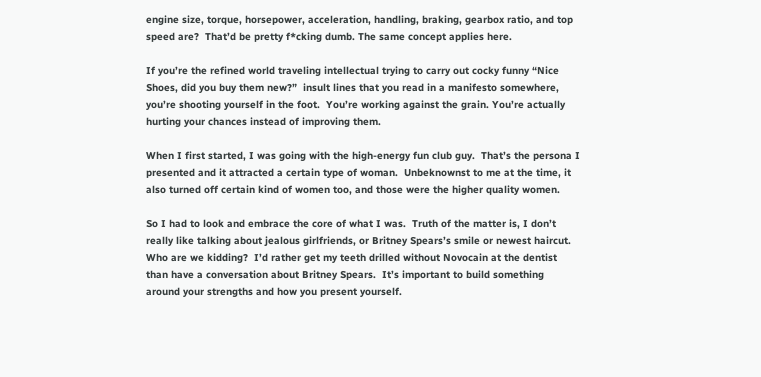engine size, torque, horsepower, acceleration, handling, braking, gearbox ratio, and top speed are?  That’d be pretty f*cking dumb. The same concept applies here.

If you’re the refined world traveling intellectual trying to carry out cocky funny “Nice Shoes, did you buy them new?”  insult lines that you read in a manifesto somewhere, you’re shooting yourself in the foot.  You’re working against the grain. You’re actually hurting your chances instead of improving them.

When I first started, I was going with the high-energy fun club guy.  That’s the persona I presented and it attracted a certain type of woman.  Unbeknownst to me at the time, it also turned off certain kind of women too, and those were the higher quality women.

So I had to look and embrace the core of what I was.  Truth of the matter is, I don’t really like talking about jealous girlfriends, or Britney Spears’s smile or newest haircut.  Who are we kidding?  I’d rather get my teeth drilled without Novocain at the dentist than have a conversation about Britney Spears.  It’s important to build something around your strengths and how you present yourself.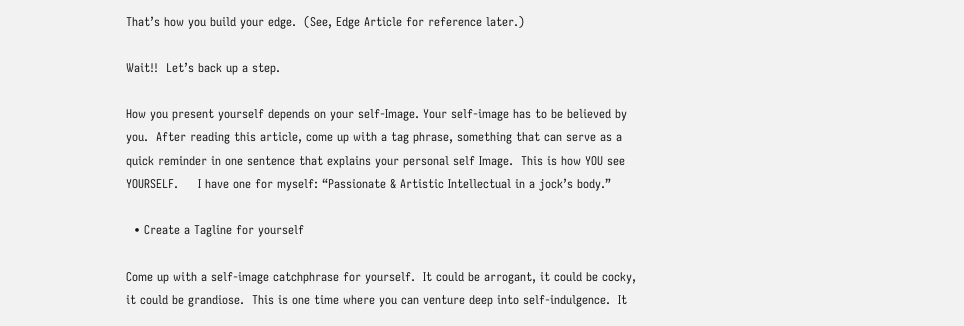That’s how you build your edge.  (See, Edge Article for reference later.)

Wait!!  Let’s back up a step.

How you present yourself depends on your self-Image. Your self-image has to be believed by you.  After reading this article, come up with a tag phrase, something that can serve as a quick reminder in one sentence that explains your personal self Image.  This is how YOU see YOURSELF.     I have one for myself: “Passionate & Artistic Intellectual in a jock’s body.”

  • Create a Tagline for yourself

Come up with a self-image catchphrase for yourself.  It could be arrogant, it could be cocky, it could be grandiose.  This is one time where you can venture deep into self-indulgence.  It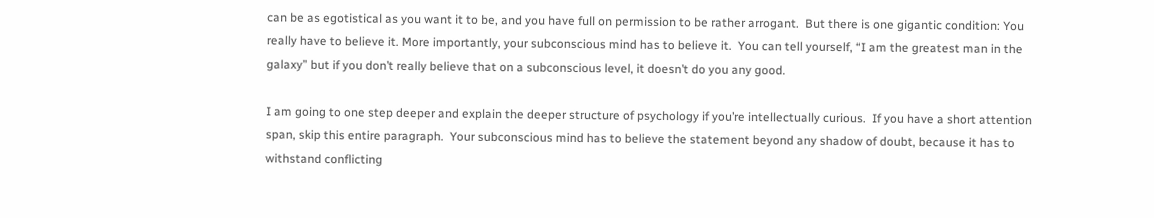can be as egotistical as you want it to be, and you have full on permission to be rather arrogant.  But there is one gigantic condition: You really have to believe it. More importantly, your subconscious mind has to believe it.  You can tell yourself, “I am the greatest man in the galaxy” but if you don’t really believe that on a subconscious level, it doesn’t do you any good.

I am going to one step deeper and explain the deeper structure of psychology if you’re intellectually curious.  If you have a short attention span, skip this entire paragraph.  Your subconscious mind has to believe the statement beyond any shadow of doubt, because it has to withstand conflicting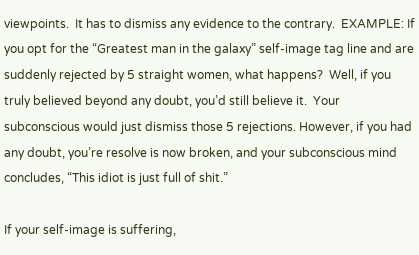viewpoints.  It has to dismiss any evidence to the contrary.  EXAMPLE: If you opt for the “Greatest man in the galaxy” self-image tag line and are suddenly rejected by 5 straight women, what happens?  Well, if you truly believed beyond any doubt, you’d still believe it.  Your subconscious would just dismiss those 5 rejections. However, if you had any doubt, you’re resolve is now broken, and your subconscious mind concludes, “This idiot is just full of shit.”

If your self-image is suffering,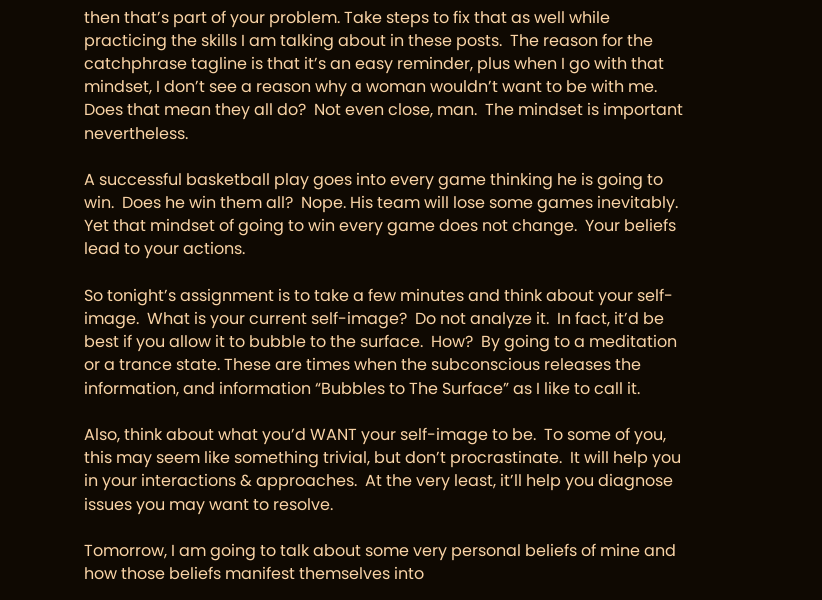then that’s part of your problem. Take steps to fix that as well while practicing the skills I am talking about in these posts.  The reason for the catchphrase tagline is that it’s an easy reminder, plus when I go with that mindset, I don’t see a reason why a woman wouldn’t want to be with me.  Does that mean they all do?  Not even close, man.  The mindset is important nevertheless.

A successful basketball play goes into every game thinking he is going to win.  Does he win them all?  Nope. His team will lose some games inevitably.  Yet that mindset of going to win every game does not change.  Your beliefs lead to your actions.

So tonight’s assignment is to take a few minutes and think about your self-image.  What is your current self-image?  Do not analyze it.  In fact, it’d be best if you allow it to bubble to the surface.  How?  By going to a meditation or a trance state. These are times when the subconscious releases the information, and information “Bubbles to The Surface” as I like to call it.

Also, think about what you’d WANT your self-image to be.  To some of you, this may seem like something trivial, but don’t procrastinate.  It will help you in your interactions & approaches.  At the very least, it’ll help you diagnose issues you may want to resolve.

Tomorrow, I am going to talk about some very personal beliefs of mine and how those beliefs manifest themselves into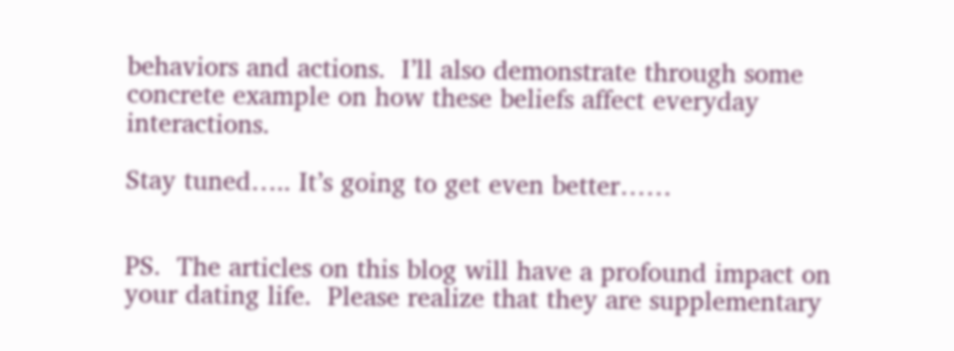behaviors and actions.  I’ll also demonstrate through some concrete example on how these beliefs affect everyday interactions.

Stay tuned….. It’s going to get even better……


PS.  The articles on this blog will have a profound impact on your dating life.  Please realize that they are supplementary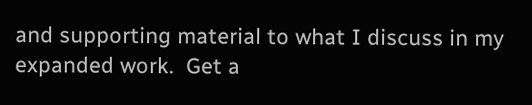and supporting material to what I discuss in my expanded work.  Get a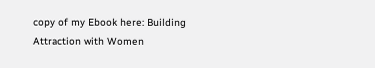copy of my Ebook here: Building Attraction with Women